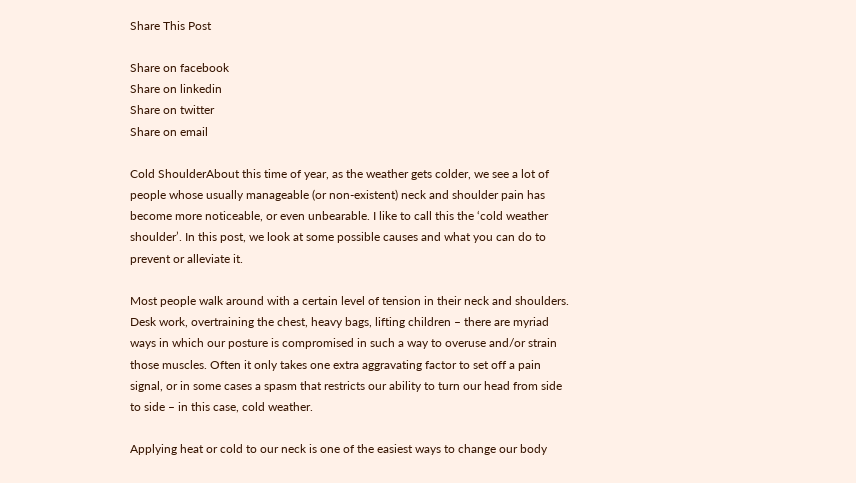Share This Post

Share on facebook
Share on linkedin
Share on twitter
Share on email

Cold ShoulderAbout this time of year, as the weather gets colder, we see a lot of people whose usually manageable (or non-existent) neck and shoulder pain has become more noticeable, or even unbearable. I like to call this the ‘cold weather shoulder’. In this post, we look at some possible causes and what you can do to prevent or alleviate it.

Most people walk around with a certain level of tension in their neck and shoulders. Desk work, overtraining the chest, heavy bags, lifting children – there are myriad ways in which our posture is compromised in such a way to overuse and/or strain those muscles. Often it only takes one extra aggravating factor to set off a pain signal, or in some cases a spasm that restricts our ability to turn our head from side to side – in this case, cold weather.

Applying heat or cold to our neck is one of the easiest ways to change our body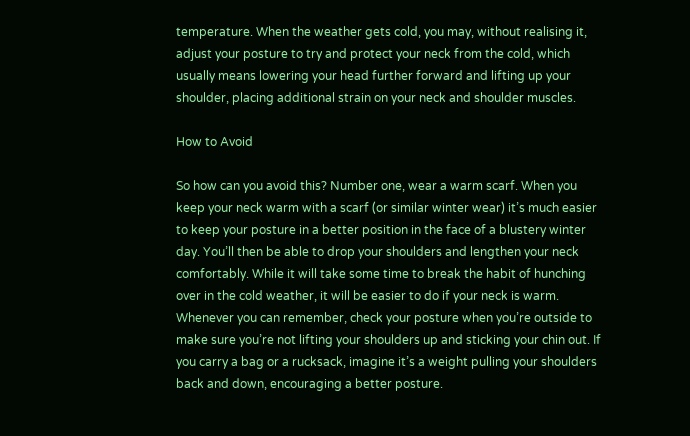temperature. When the weather gets cold, you may, without realising it, adjust your posture to try and protect your neck from the cold, which usually means lowering your head further forward and lifting up your shoulder, placing additional strain on your neck and shoulder muscles.

How to Avoid

So how can you avoid this? Number one, wear a warm scarf. When you keep your neck warm with a scarf (or similar winter wear) it’s much easier to keep your posture in a better position in the face of a blustery winter day. You’ll then be able to drop your shoulders and lengthen your neck comfortably. While it will take some time to break the habit of hunching over in the cold weather, it will be easier to do if your neck is warm. Whenever you can remember, check your posture when you’re outside to make sure you’re not lifting your shoulders up and sticking your chin out. If you carry a bag or a rucksack, imagine it’s a weight pulling your shoulders back and down, encouraging a better posture.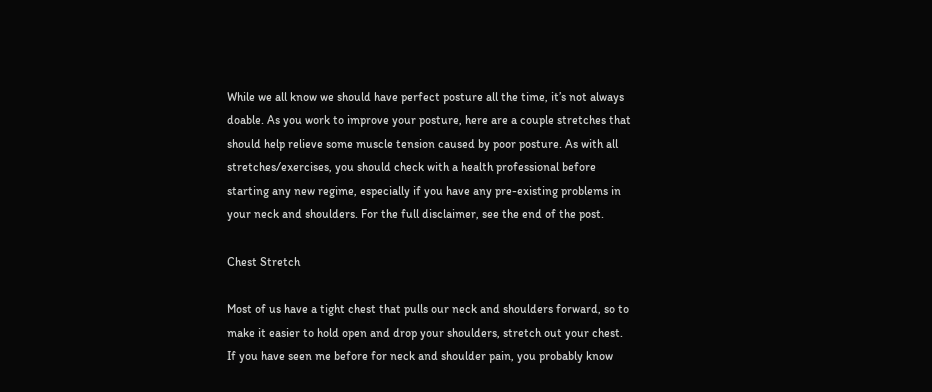While we all know we should have perfect posture all the time, it’s not always doable. As you work to improve your posture, here are a couple stretches that should help relieve some muscle tension caused by poor posture. As with all stretches/exercises, you should check with a health professional before starting any new regime, especially if you have any pre-existing problems in your neck and shoulders. For the full disclaimer, see the end of the post.

Chest Stretch

Most of us have a tight chest that pulls our neck and shoulders forward, so to make it easier to hold open and drop your shoulders, stretch out your chest.  If you have seen me before for neck and shoulder pain, you probably know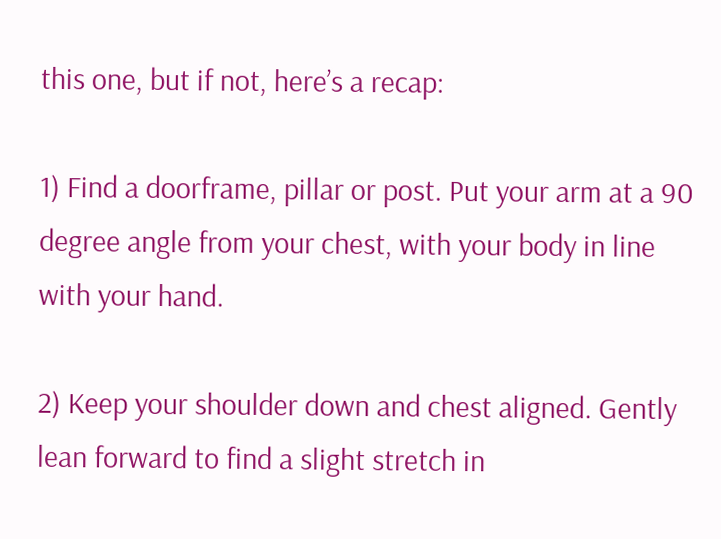this one, but if not, here’s a recap:

1) Find a doorframe, pillar or post. Put your arm at a 90 degree angle from your chest, with your body in line with your hand.

2) Keep your shoulder down and chest aligned. Gently lean forward to find a slight stretch in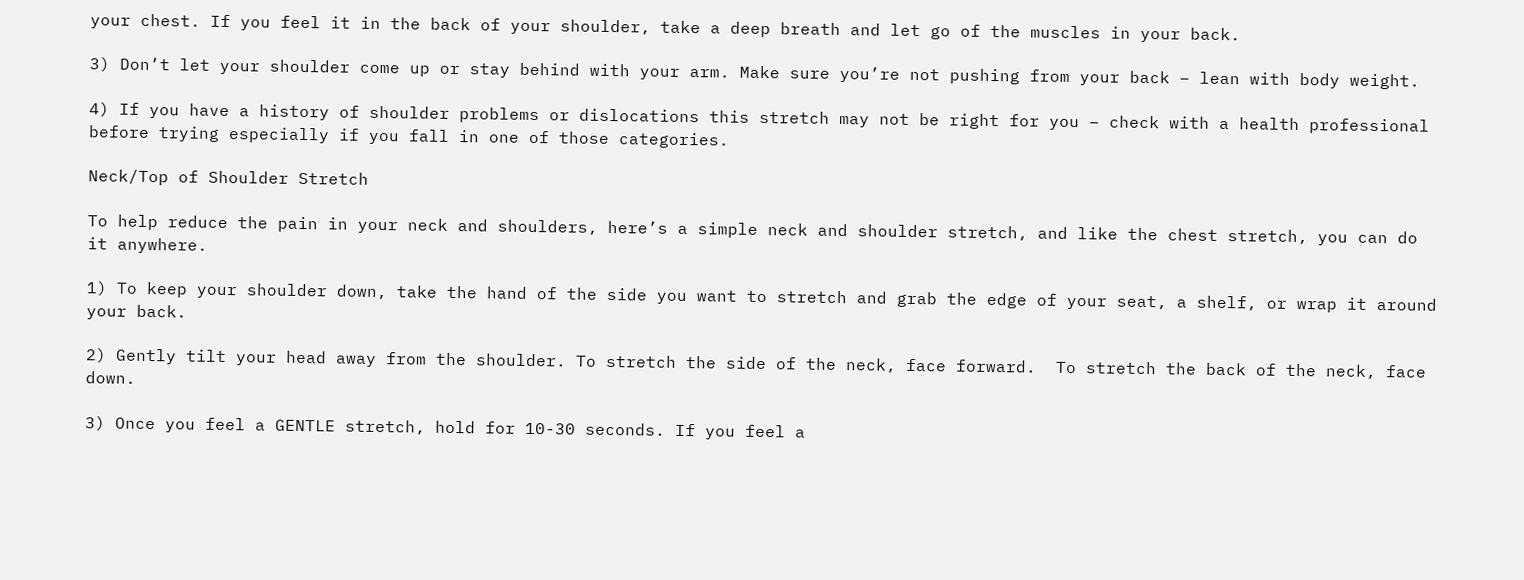your chest. If you feel it in the back of your shoulder, take a deep breath and let go of the muscles in your back.

3) Don’t let your shoulder come up or stay behind with your arm. Make sure you’re not pushing from your back – lean with body weight.

4) If you have a history of shoulder problems or dislocations this stretch may not be right for you – check with a health professional before trying especially if you fall in one of those categories.

Neck/Top of Shoulder Stretch

To help reduce the pain in your neck and shoulders, here’s a simple neck and shoulder stretch, and like the chest stretch, you can do it anywhere.

1) To keep your shoulder down, take the hand of the side you want to stretch and grab the edge of your seat, a shelf, or wrap it around your back.

2) Gently tilt your head away from the shoulder. To stretch the side of the neck, face forward.  To stretch the back of the neck, face down.

3) Once you feel a GENTLE stretch, hold for 10-30 seconds. If you feel a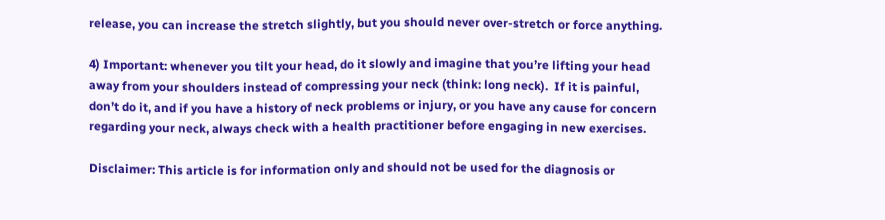release, you can increase the stretch slightly, but you should never over-stretch or force anything.

4) Important: whenever you tilt your head, do it slowly and imagine that you’re lifting your head away from your shoulders instead of compressing your neck (think: long neck).  If it is painful, don’t do it, and if you have a history of neck problems or injury, or you have any cause for concern regarding your neck, always check with a health practitioner before engaging in new exercises.

Disclaimer: This article is for information only and should not be used for the diagnosis or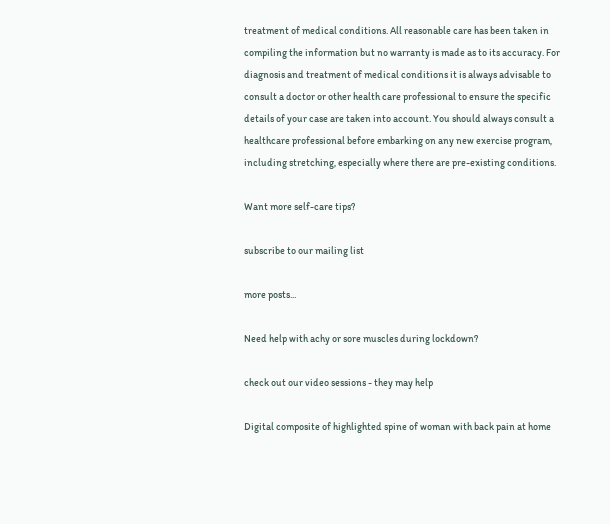treatment of medical conditions. All reasonable care has been taken in compiling the information but no warranty is made as to its accuracy. For diagnosis and treatment of medical conditions it is always advisable to consult a doctor or other health care professional to ensure the specific details of your case are taken into account. You should always consult a healthcare professional before embarking on any new exercise program, including stretching, especially where there are pre-existing conditions.

Want more self-care tips?

subscribe to our mailing list

more posts...

Need help with achy or sore muscles during lockdown?

check out our video sessions - they may help

Digital composite of highlighted spine of woman with back pain at home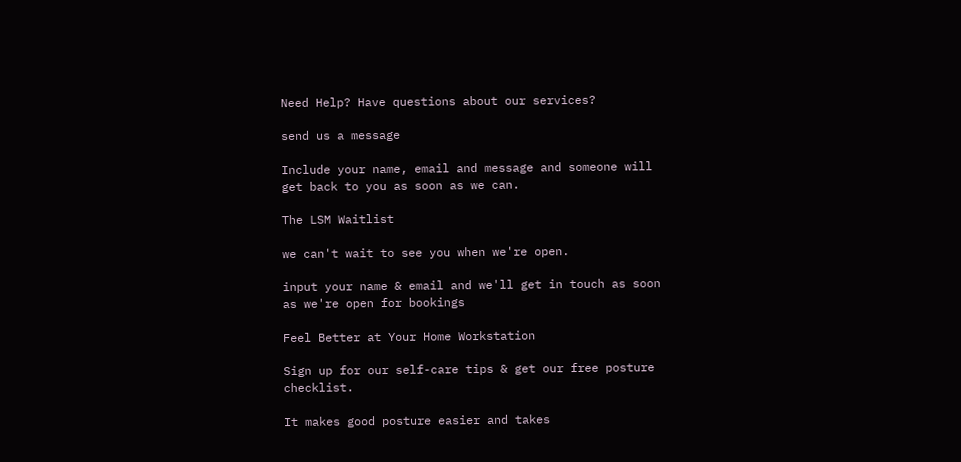Need Help? Have questions about our services?

send us a message

Include your name, email and message and someone will get back to you as soon as we can.

The LSM Waitlist

we can't wait to see you when we're open.

input your name & email and we'll get in touch as soon as we're open for bookings

Feel Better at Your Home Workstation

Sign up for our self-care tips & get our free posture checklist.

It makes good posture easier and takes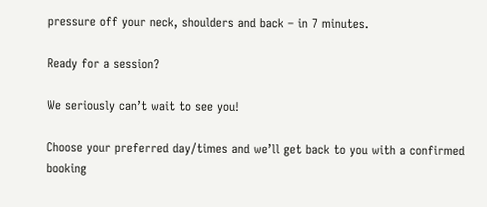pressure off your neck, shoulders and back – in 7 minutes.

Ready for a session?

We seriously can’t wait to see you!

Choose your preferred day/times and we’ll get back to you with a confirmed booking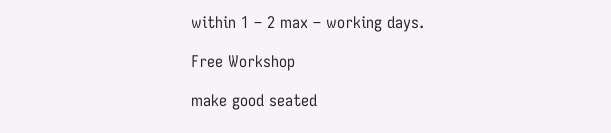within 1 – 2 max – working days.

Free Workshop

make good seated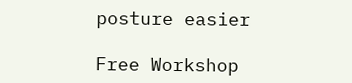posture easier

Free Workshop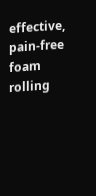effective, pain-free foam rolling